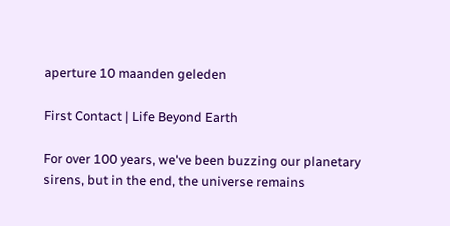aperture 10 maanden geleden

First Contact | Life Beyond Earth

For over 100 years, we've been buzzing our planetary sirens, but in the end, the universe remains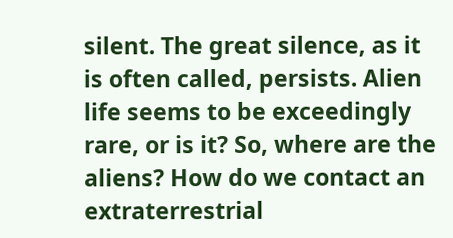silent. The great silence, as it is often called, persists. Alien life seems to be exceedingly rare, or is it? So, where are the aliens? How do we contact an extraterrestrial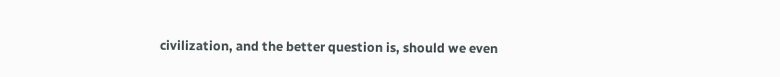civilization, and the better question is, should we even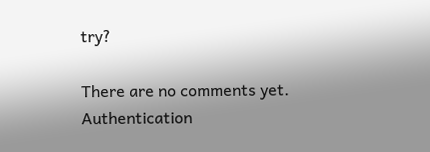try?

There are no comments yet.
Authentication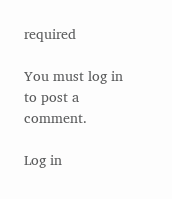required

You must log in to post a comment.

Log in